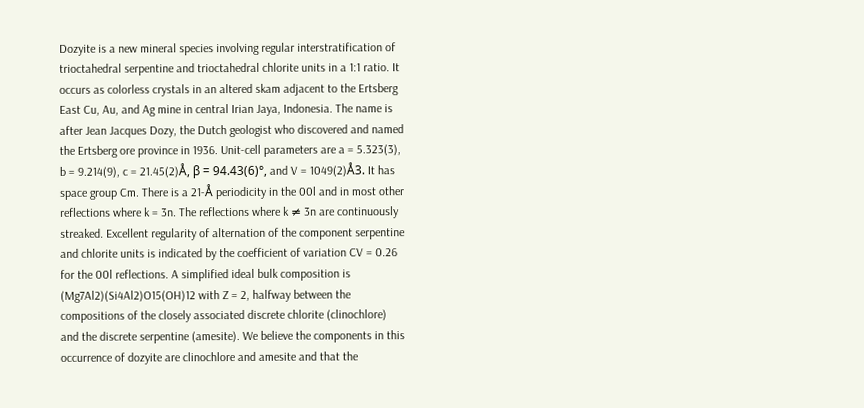Dozyite is a new mineral species involving regular interstratification of trioctahedral serpentine and trioctahedral chlorite units in a 1:1 ratio. It occurs as colorless crystals in an altered skam adjacent to the Ertsberg East Cu, Au, and Ag mine in central Irian Jaya, Indonesia. The name is after Jean Jacques Dozy, the Dutch geologist who discovered and named the Ertsberg ore province in 1936. Unit-cell parameters are a = 5.323(3), b = 9.214(9), c = 21.45(2)Å, β = 94.43(6)°, and V = 1049(2)Å3. It has space group Cm. There is a 21-Å periodicity in the 00l and in most other reflections where k = 3n. The reflections where k ≠ 3n are continuously streaked. Excellent regularity of alternation of the component serpentine and chlorite units is indicated by the coefficient of variation CV = 0.26 for the 00l reflections. A simplified ideal bulk composition is (Mg7Al2)(Si4Al2)O15(OH)12 with Z = 2, halfway between the compositions of the closely associated discrete chlorite (clinochlore) and the discrete serpentine (amesite). We believe the components in this occurrence of dozyite are clinochlore and amesite and that the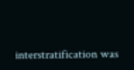interstratification was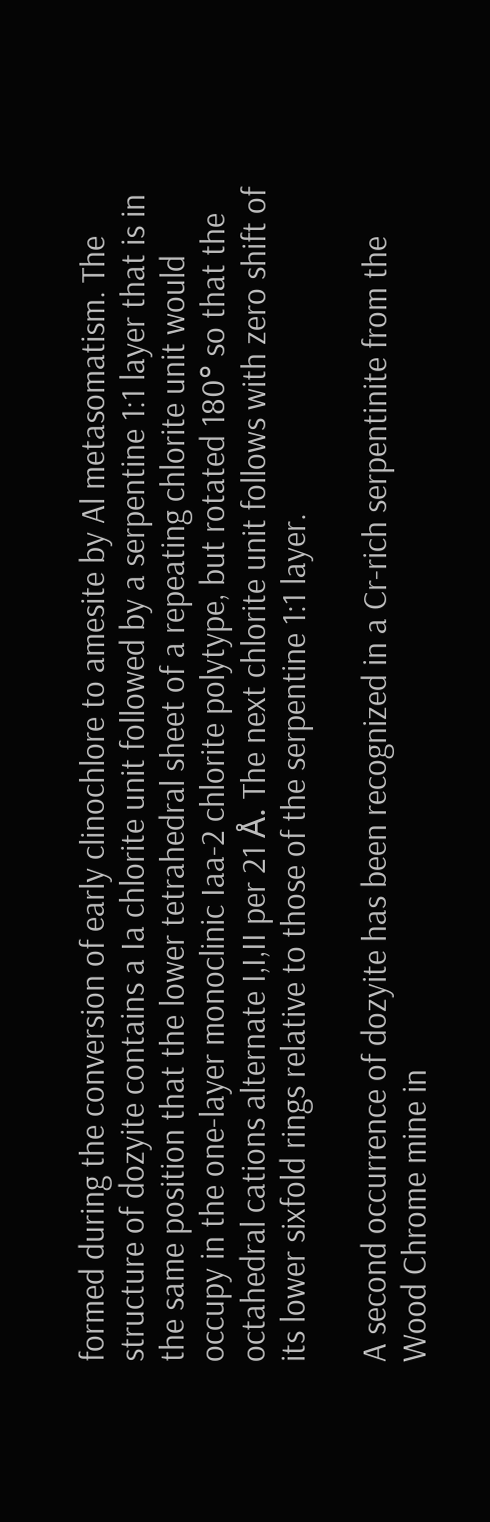formed during the conversion of early clinochlore to amesite by Al metasomatism. The structure of dozyite contains a Ia chlorite unit followed by a serpentine 1:1 layer that is in the same position that the lower tetrahedral sheet of a repeating chlorite unit would occupy in the one-layer monoclinic Iaa-2 chlorite polytype, but rotated 180° so that the octahedral cations alternate I,I,II per 21 Å. The next chlorite unit follows with zero shift of its lower sixfold rings relative to those of the serpentine 1:1 layer.

A second occurrence of dozyite has been recognized in a Cr-rich serpentinite from the Wood Chrome mine in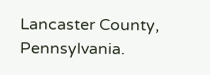Lancaster County, Pennsylvania.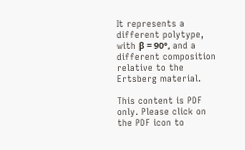It represents a different polytype, with β = 90°, and a different composition relative to the Ertsberg material.

This content is PDF only. Please click on the PDF icon to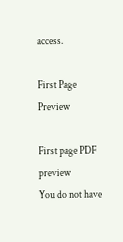access.

First Page Preview

First page PDF preview
You do not have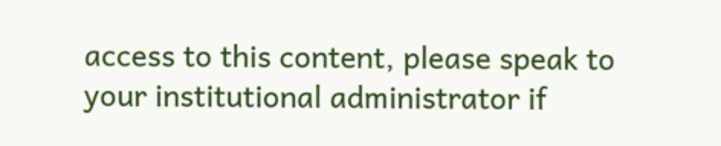access to this content, please speak to your institutional administrator if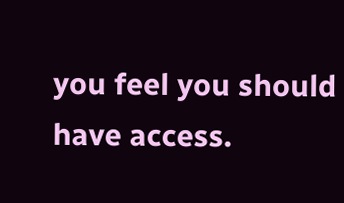you feel you should have access.